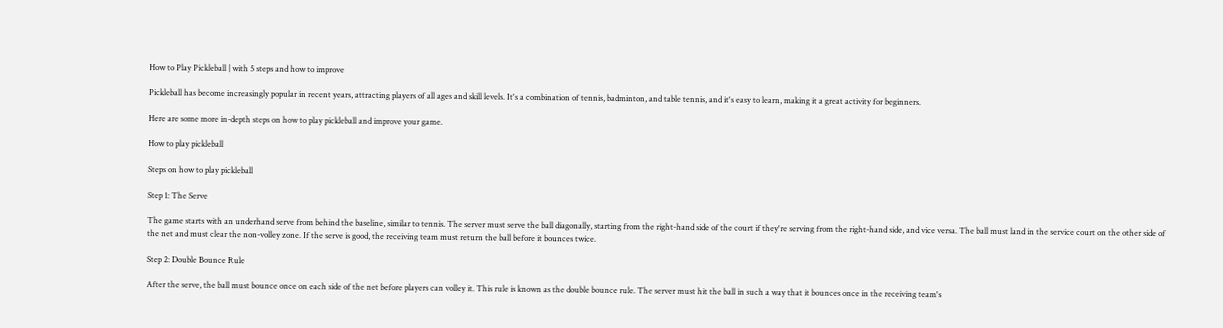How to Play Pickleball | with 5 steps and how to improve

Pickleball has become increasingly popular in recent years, attracting players of all ages and skill levels. It's a combination of tennis, badminton, and table tennis, and it's easy to learn, making it a great activity for beginners.

Here are some more in-depth steps on how to play pickleball and improve your game.

How to play pickleball

Steps on how to play pickleball

Step 1: The Serve

The game starts with an underhand serve from behind the baseline, similar to tennis. The server must serve the ball diagonally, starting from the right-hand side of the court if they're serving from the right-hand side, and vice versa. The ball must land in the service court on the other side of the net and must clear the non-volley zone. If the serve is good, the receiving team must return the ball before it bounces twice.

Step 2: Double Bounce Rule

After the serve, the ball must bounce once on each side of the net before players can volley it. This rule is known as the double bounce rule. The server must hit the ball in such a way that it bounces once in the receiving team's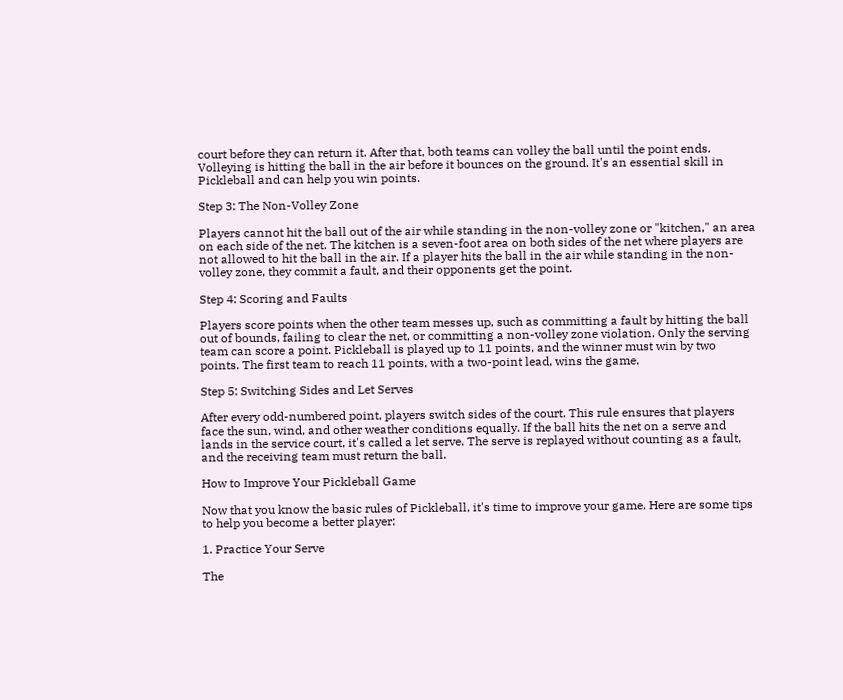court before they can return it. After that, both teams can volley the ball until the point ends. Volleying is hitting the ball in the air before it bounces on the ground. It's an essential skill in Pickleball and can help you win points.

Step 3: The Non-Volley Zone

Players cannot hit the ball out of the air while standing in the non-volley zone or "kitchen," an area on each side of the net. The kitchen is a seven-foot area on both sides of the net where players are not allowed to hit the ball in the air. If a player hits the ball in the air while standing in the non-volley zone, they commit a fault, and their opponents get the point.

Step 4: Scoring and Faults

Players score points when the other team messes up, such as committing a fault by hitting the ball out of bounds, failing to clear the net, or committing a non-volley zone violation. Only the serving team can score a point. Pickleball is played up to 11 points, and the winner must win by two points. The first team to reach 11 points, with a two-point lead, wins the game.

Step 5: Switching Sides and Let Serves

After every odd-numbered point, players switch sides of the court. This rule ensures that players face the sun, wind, and other weather conditions equally. If the ball hits the net on a serve and lands in the service court, it's called a let serve. The serve is replayed without counting as a fault, and the receiving team must return the ball.

How to Improve Your Pickleball Game

Now that you know the basic rules of Pickleball, it's time to improve your game. Here are some tips to help you become a better player:

1. Practice Your Serve

The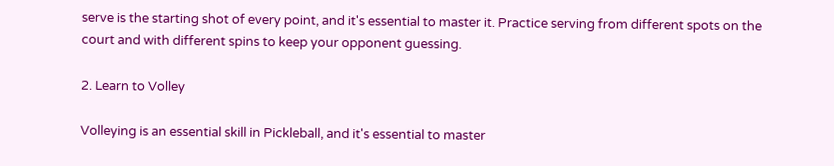serve is the starting shot of every point, and it's essential to master it. Practice serving from different spots on the court and with different spins to keep your opponent guessing.

2. Learn to Volley

Volleying is an essential skill in Pickleball, and it's essential to master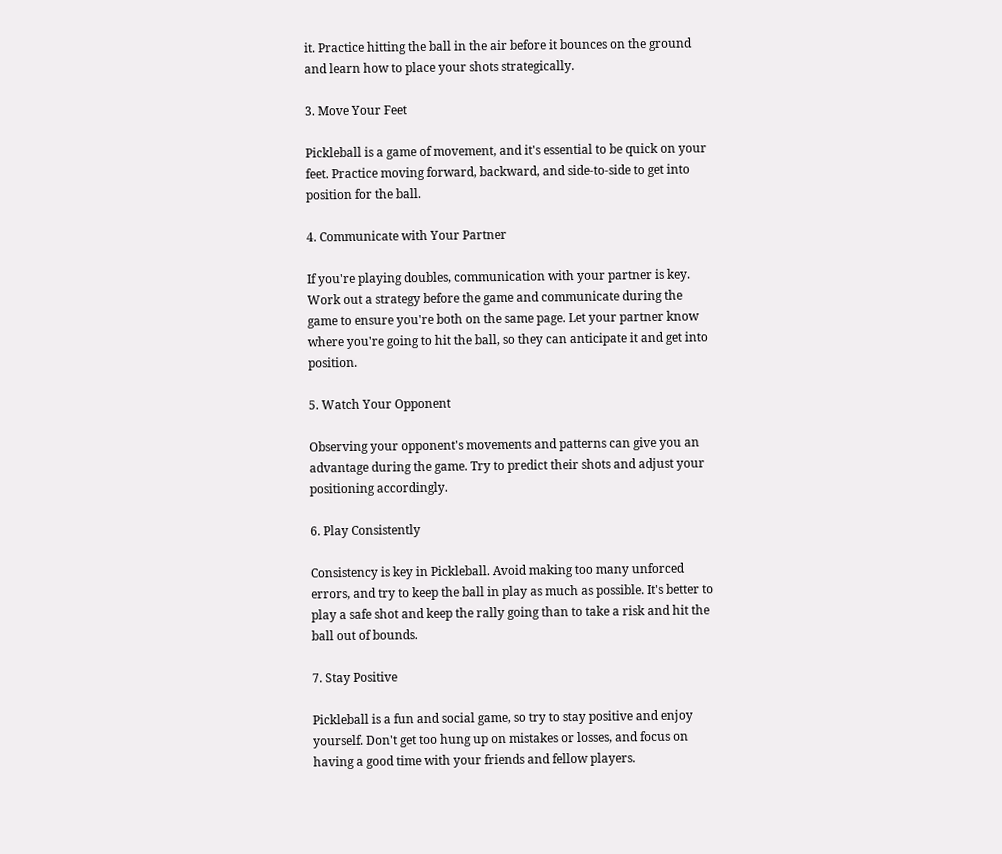it. Practice hitting the ball in the air before it bounces on the ground and learn how to place your shots strategically.

3. Move Your Feet

Pickleball is a game of movement, and it's essential to be quick on your feet. Practice moving forward, backward, and side-to-side to get into position for the ball.

4. Communicate with Your Partner

If you're playing doubles, communication with your partner is key. Work out a strategy before the game and communicate during the game to ensure you're both on the same page. Let your partner know where you're going to hit the ball, so they can anticipate it and get into position.

5. Watch Your Opponent

Observing your opponent's movements and patterns can give you an advantage during the game. Try to predict their shots and adjust your positioning accordingly.

6. Play Consistently

Consistency is key in Pickleball. Avoid making too many unforced errors, and try to keep the ball in play as much as possible. It's better to play a safe shot and keep the rally going than to take a risk and hit the ball out of bounds.

7. Stay Positive

Pickleball is a fun and social game, so try to stay positive and enjoy yourself. Don't get too hung up on mistakes or losses, and focus on having a good time with your friends and fellow players.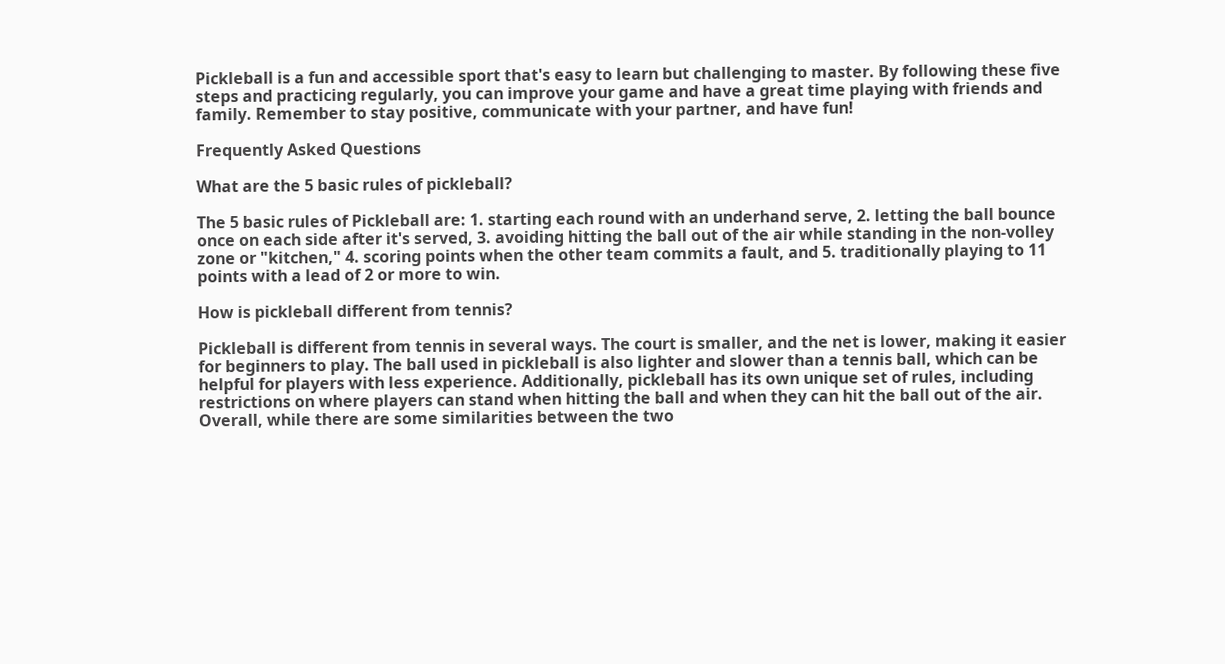Pickleball is a fun and accessible sport that's easy to learn but challenging to master. By following these five steps and practicing regularly, you can improve your game and have a great time playing with friends and family. Remember to stay positive, communicate with your partner, and have fun!

Frequently Asked Questions

What are the 5 basic rules of pickleball?

The 5 basic rules of Pickleball are: 1. starting each round with an underhand serve, 2. letting the ball bounce once on each side after it's served, 3. avoiding hitting the ball out of the air while standing in the non-volley zone or "kitchen," 4. scoring points when the other team commits a fault, and 5. traditionally playing to 11 points with a lead of 2 or more to win.

How is pickleball different from tennis?

Pickleball is different from tennis in several ways. The court is smaller, and the net is lower, making it easier for beginners to play. The ball used in pickleball is also lighter and slower than a tennis ball, which can be helpful for players with less experience. Additionally, pickleball has its own unique set of rules, including restrictions on where players can stand when hitting the ball and when they can hit the ball out of the air. Overall, while there are some similarities between the two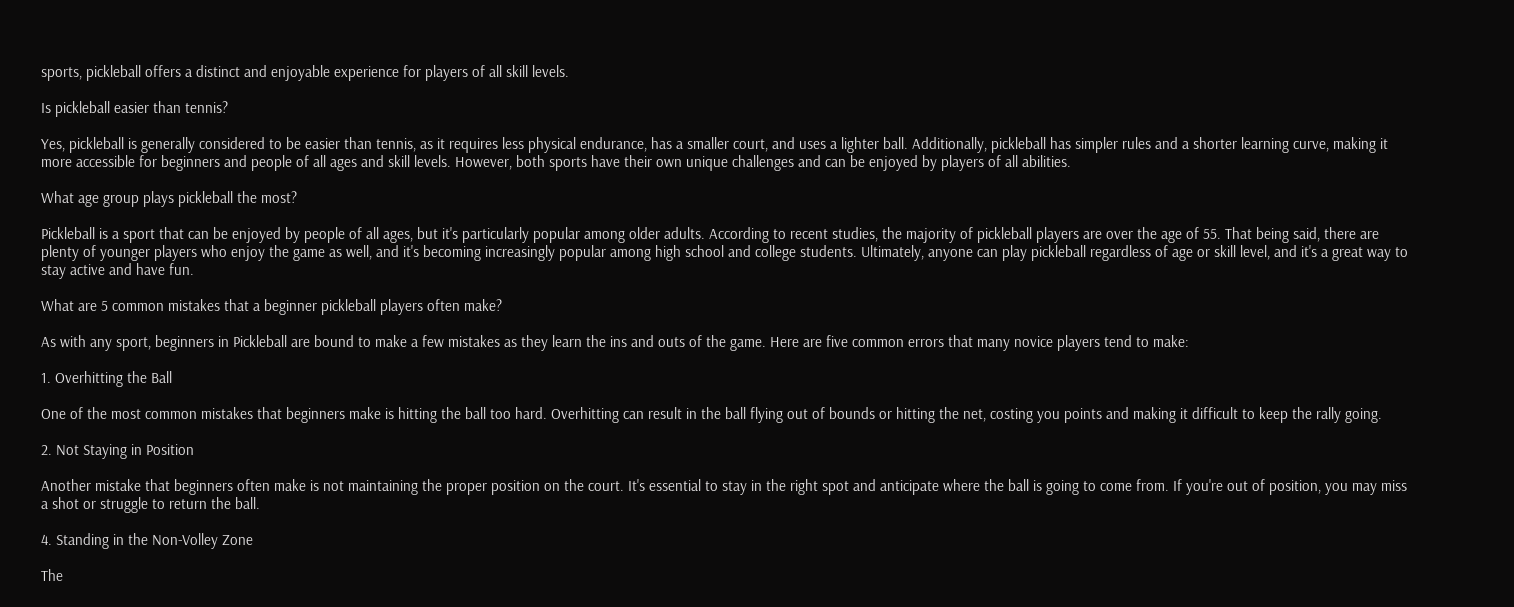sports, pickleball offers a distinct and enjoyable experience for players of all skill levels.

Is pickleball easier than tennis?

Yes, pickleball is generally considered to be easier than tennis, as it requires less physical endurance, has a smaller court, and uses a lighter ball. Additionally, pickleball has simpler rules and a shorter learning curve, making it more accessible for beginners and people of all ages and skill levels. However, both sports have their own unique challenges and can be enjoyed by players of all abilities.

What age group plays pickleball the most?

Pickleball is a sport that can be enjoyed by people of all ages, but it's particularly popular among older adults. According to recent studies, the majority of pickleball players are over the age of 55. That being said, there are plenty of younger players who enjoy the game as well, and it's becoming increasingly popular among high school and college students. Ultimately, anyone can play pickleball regardless of age or skill level, and it's a great way to stay active and have fun.

What are 5 common mistakes that a beginner pickleball players often make?

As with any sport, beginners in Pickleball are bound to make a few mistakes as they learn the ins and outs of the game. Here are five common errors that many novice players tend to make:

1. Overhitting the Ball

One of the most common mistakes that beginners make is hitting the ball too hard. Overhitting can result in the ball flying out of bounds or hitting the net, costing you points and making it difficult to keep the rally going.

2. Not Staying in Position

Another mistake that beginners often make is not maintaining the proper position on the court. It's essential to stay in the right spot and anticipate where the ball is going to come from. If you're out of position, you may miss a shot or struggle to return the ball.

4. Standing in the Non-Volley Zone

The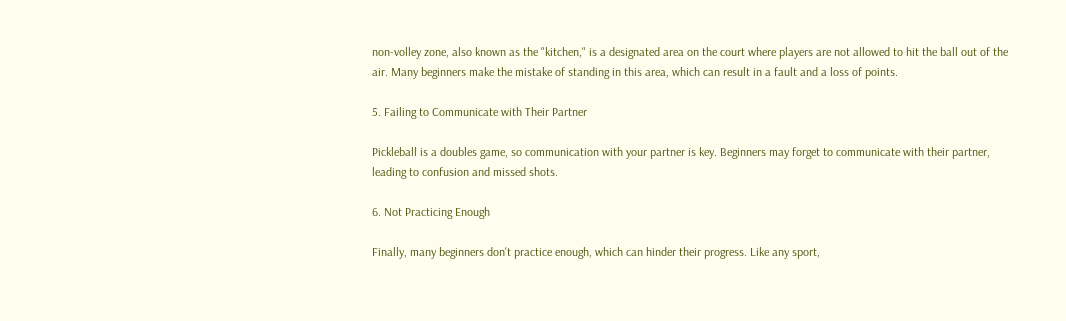non-volley zone, also known as the "kitchen," is a designated area on the court where players are not allowed to hit the ball out of the air. Many beginners make the mistake of standing in this area, which can result in a fault and a loss of points.

5. Failing to Communicate with Their Partner

Pickleball is a doubles game, so communication with your partner is key. Beginners may forget to communicate with their partner, leading to confusion and missed shots.

6. Not Practicing Enough

Finally, many beginners don't practice enough, which can hinder their progress. Like any sport,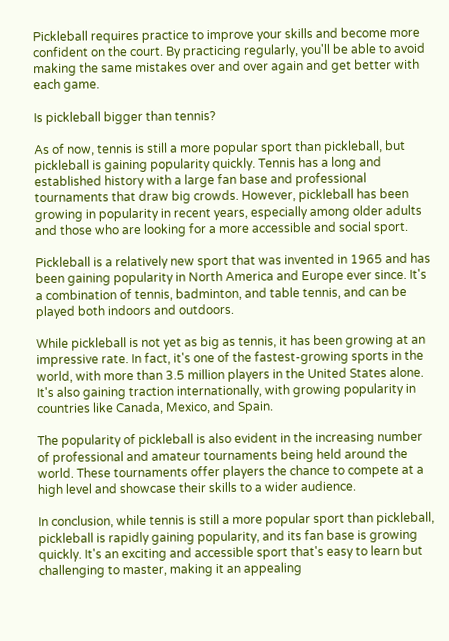Pickleball requires practice to improve your skills and become more confident on the court. By practicing regularly, you'll be able to avoid making the same mistakes over and over again and get better with each game.

Is pickleball bigger than tennis?

As of now, tennis is still a more popular sport than pickleball, but pickleball is gaining popularity quickly. Tennis has a long and established history with a large fan base and professional tournaments that draw big crowds. However, pickleball has been growing in popularity in recent years, especially among older adults and those who are looking for a more accessible and social sport.

Pickleball is a relatively new sport that was invented in 1965 and has been gaining popularity in North America and Europe ever since. It's a combination of tennis, badminton, and table tennis, and can be played both indoors and outdoors.

While pickleball is not yet as big as tennis, it has been growing at an impressive rate. In fact, it's one of the fastest-growing sports in the world, with more than 3.5 million players in the United States alone. It's also gaining traction internationally, with growing popularity in countries like Canada, Mexico, and Spain.

The popularity of pickleball is also evident in the increasing number of professional and amateur tournaments being held around the world. These tournaments offer players the chance to compete at a high level and showcase their skills to a wider audience.

In conclusion, while tennis is still a more popular sport than pickleball, pickleball is rapidly gaining popularity, and its fan base is growing quickly. It's an exciting and accessible sport that's easy to learn but challenging to master, making it an appealing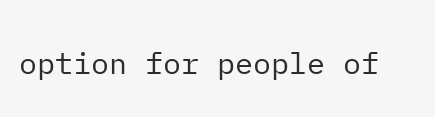option for people of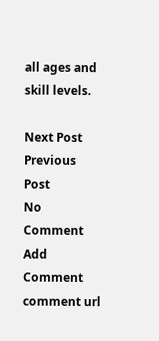all ages and skill levels.

Next Post Previous Post
No Comment
Add Comment
comment url